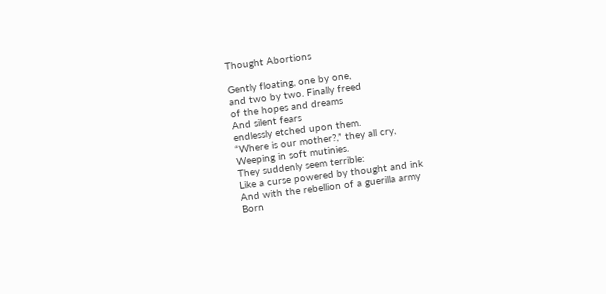Thought Abortions

Gently floating, one by one,
and two by two. Finally freed
of the hopes and dreams
And silent fears
endlessly etched upon them.
“Where is our mother?,” they all cry,
Weeping in soft mutinies.
They suddenly seem terrible:
Like a curse powered by thought and ink
And with the rebellion of a guerilla army
Born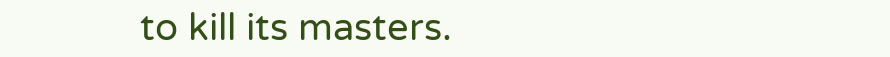to kill its masters.